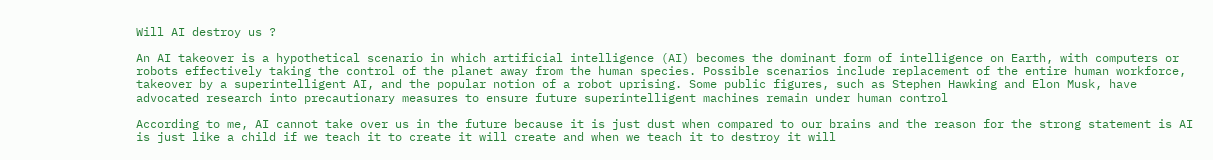Will AI destroy us ?

An AI takeover is a hypothetical scenario in which artificial intelligence (AI) becomes the dominant form of intelligence on Earth, with computers or robots effectively taking the control of the planet away from the human species. Possible scenarios include replacement of the entire human workforce, takeover by a superintelligent AI, and the popular notion of a robot uprising. Some public figures, such as Stephen Hawking and Elon Musk, have advocated research into precautionary measures to ensure future superintelligent machines remain under human control

According to me, AI cannot take over us in the future because it is just dust when compared to our brains and the reason for the strong statement is AI is just like a child if we teach it to create it will create and when we teach it to destroy it will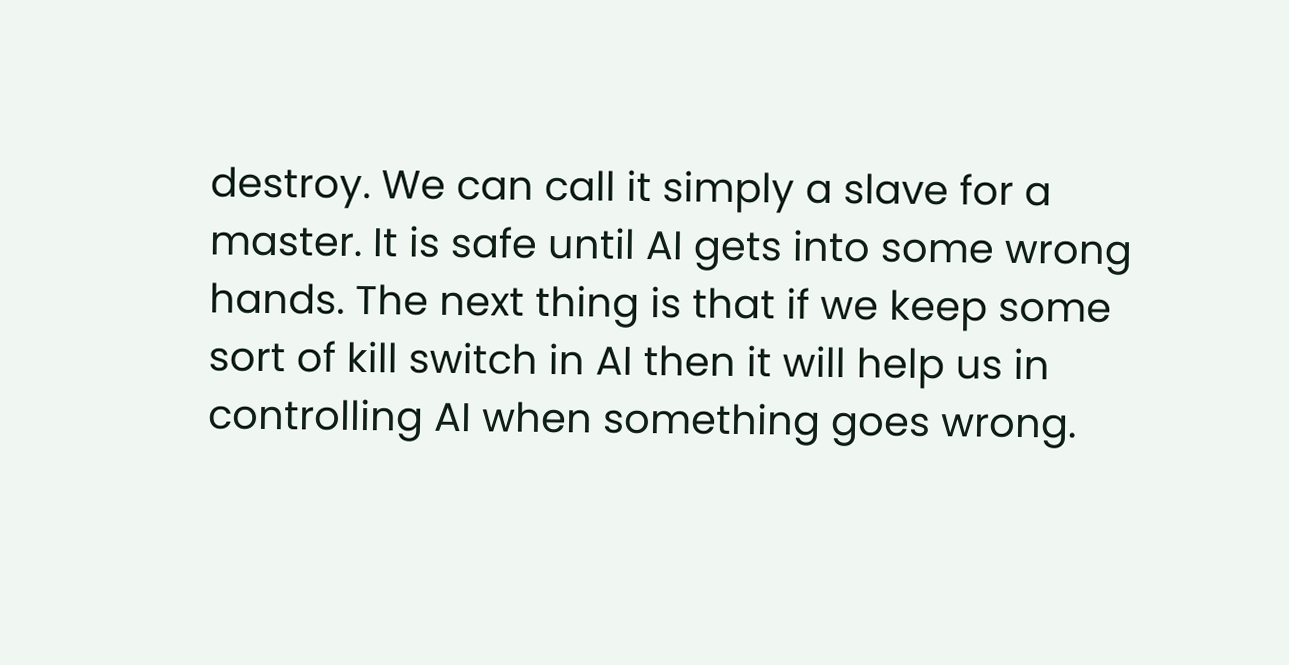destroy. We can call it simply a slave for a master. It is safe until AI gets into some wrong hands. The next thing is that if we keep some sort of kill switch in AI then it will help us in controlling AI when something goes wrong.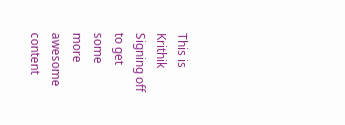This is Krithik Signing off to get some more awesome content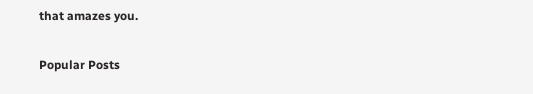that amazes you.


Popular Posts